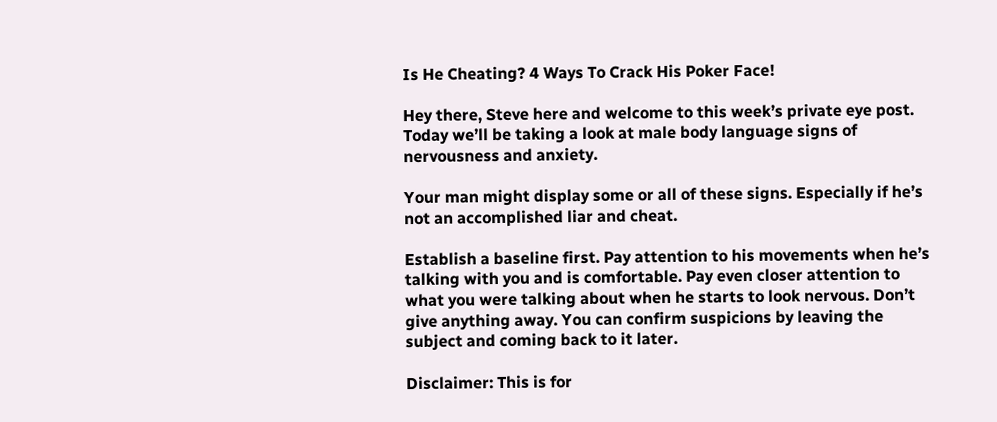Is He Cheating? 4 Ways To Crack His Poker Face!

Hey there, Steve here and welcome to this week’s private eye post. Today we’ll be taking a look at male body language signs of nervousness and anxiety.

Your man might display some or all of these signs. Especially if he’s not an accomplished liar and cheat.

Establish a baseline first. Pay attention to his movements when he’s talking with you and is comfortable. Pay even closer attention to what you were talking about when he starts to look nervous. Don’t give anything away. You can confirm suspicions by leaving the subject and coming back to it later.

Disclaimer: This is for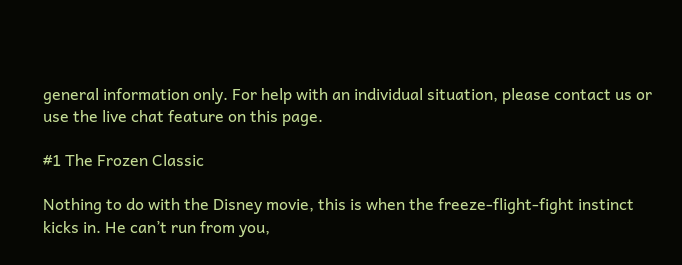general information only. For help with an individual situation, please contact us or use the live chat feature on this page.

#1 The Frozen Classic

Nothing to do with the Disney movie, this is when the freeze-flight-fight instinct kicks in. He can’t run from you,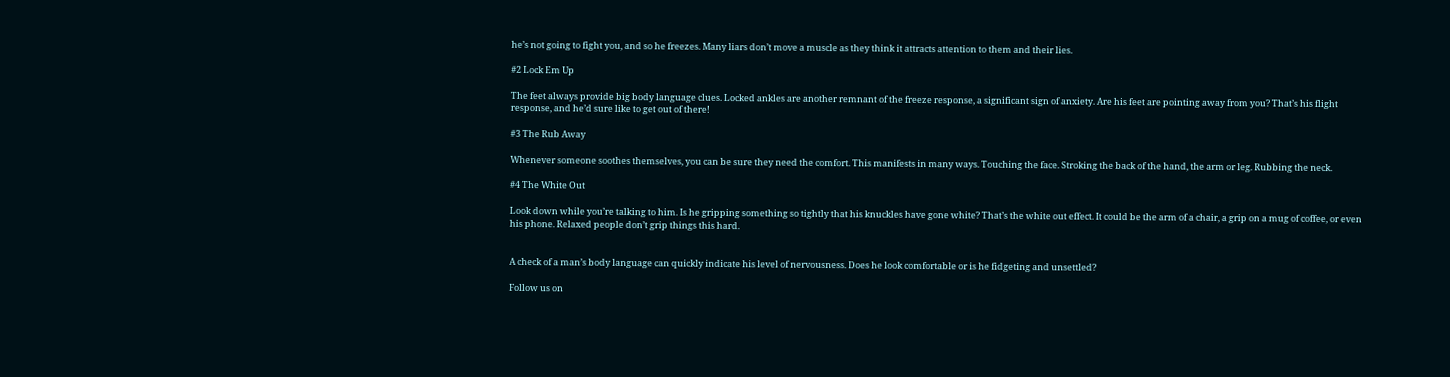he’s not going to fight you, and so he freezes. Many liars don’t move a muscle as they think it attracts attention to them and their lies.

#2 Lock Em Up

The feet always provide big body language clues. Locked ankles are another remnant of the freeze response, a significant sign of anxiety. Are his feet are pointing away from you? That’s his flight response, and he’d sure like to get out of there!

#3 The Rub Away

Whenever someone soothes themselves, you can be sure they need the comfort. This manifests in many ways. Touching the face. Stroking the back of the hand, the arm or leg. Rubbing the neck.

#4 The White Out

Look down while you’re talking to him. Is he gripping something so tightly that his knuckles have gone white? That’s the white out effect. It could be the arm of a chair, a grip on a mug of coffee, or even his phone. Relaxed people don’t grip things this hard.


A check of a man’s body language can quickly indicate his level of nervousness. Does he look comfortable or is he fidgeting and unsettled?

Follow us on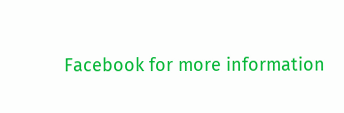Facebook for more information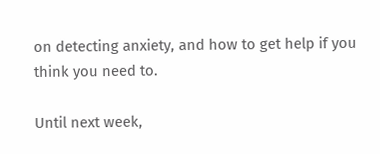on detecting anxiety, and how to get help if you think you need to.

Until next week,